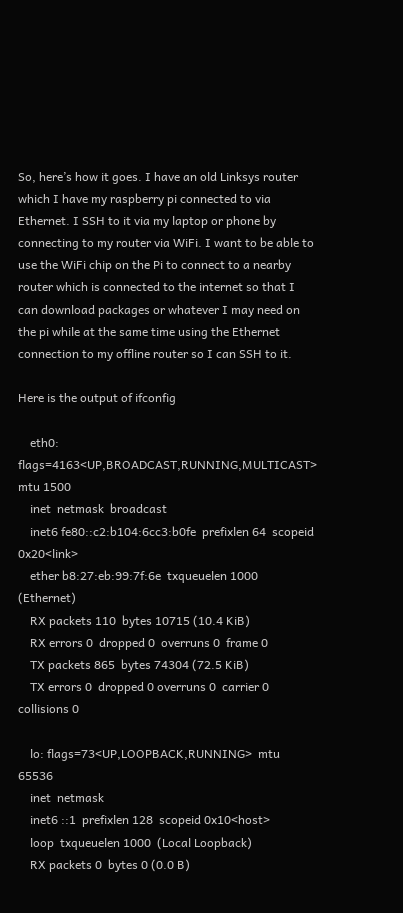So, here’s how it goes. I have an old Linksys router which I have my raspberry pi connected to via Ethernet. I SSH to it via my laptop or phone by connecting to my router via WiFi. I want to be able to use the WiFi chip on the Pi to connect to a nearby router which is connected to the internet so that I can download packages or whatever I may need on the pi while at the same time using the Ethernet connection to my offline router so I can SSH to it.

Here is the output of ifconfig

    eth0: flags=4163<UP,BROADCAST,RUNNING,MULTICAST>  mtu 1500
    inet  netmask  broadcast
    inet6 fe80::c2:b104:6cc3:b0fe  prefixlen 64  scopeid 0x20<link>
    ether b8:27:eb:99:7f:6e  txqueuelen 1000  (Ethernet)
    RX packets 110  bytes 10715 (10.4 KiB)
    RX errors 0  dropped 0  overruns 0  frame 0
    TX packets 865  bytes 74304 (72.5 KiB)
    TX errors 0  dropped 0 overruns 0  carrier 0  collisions 0

    lo: flags=73<UP,LOOPBACK,RUNNING>  mtu 65536
    inet  netmask
    inet6 ::1  prefixlen 128  scopeid 0x10<host>
    loop  txqueuelen 1000  (Local Loopback)
    RX packets 0  bytes 0 (0.0 B)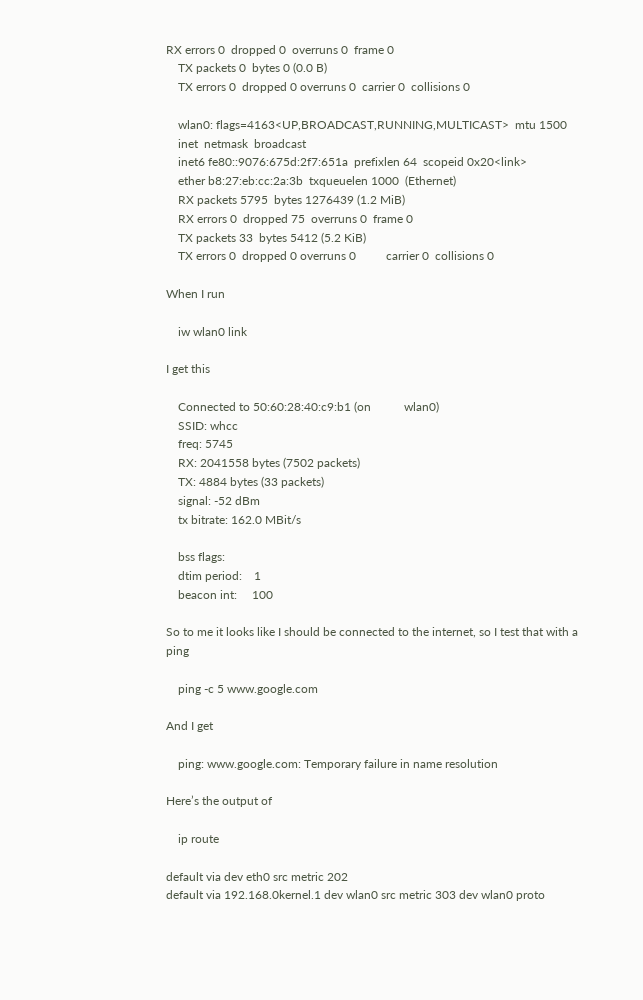RX errors 0  dropped 0  overruns 0  frame 0
    TX packets 0  bytes 0 (0.0 B)
    TX errors 0  dropped 0 overruns 0  carrier 0  collisions 0

    wlan0: flags=4163<UP,BROADCAST,RUNNING,MULTICAST>  mtu 1500
    inet  netmask  broadcast
    inet6 fe80::9076:675d:2f7:651a  prefixlen 64  scopeid 0x20<link>
    ether b8:27:eb:cc:2a:3b  txqueuelen 1000  (Ethernet)
    RX packets 5795  bytes 1276439 (1.2 MiB)
    RX errors 0  dropped 75  overruns 0  frame 0
    TX packets 33  bytes 5412 (5.2 KiB)
    TX errors 0  dropped 0 overruns 0          carrier 0  collisions 0

When I run

    iw wlan0 link

I get this

    Connected to 50:60:28:40:c9:b1 (on           wlan0)
    SSID: whcc
    freq: 5745
    RX: 2041558 bytes (7502 packets)
    TX: 4884 bytes (33 packets)
    signal: -52 dBm
    tx bitrate: 162.0 MBit/s

    bss flags:
    dtim period:    1
    beacon int:     100

So to me it looks like I should be connected to the internet, so I test that with a ping

    ping -c 5 www.google.com

And I get

    ping: www.google.com: Temporary failure in name resolution

Here’s the output of

    ip route

default via dev eth0 src metric 202
default via 192.168.0kernel.1 dev wlan0 src metric 303 dev wlan0 proto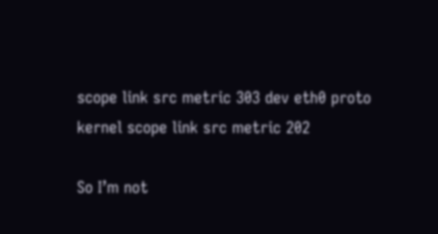scope link src metric 303 dev eth0 proto kernel scope link src metric 202

So I’m not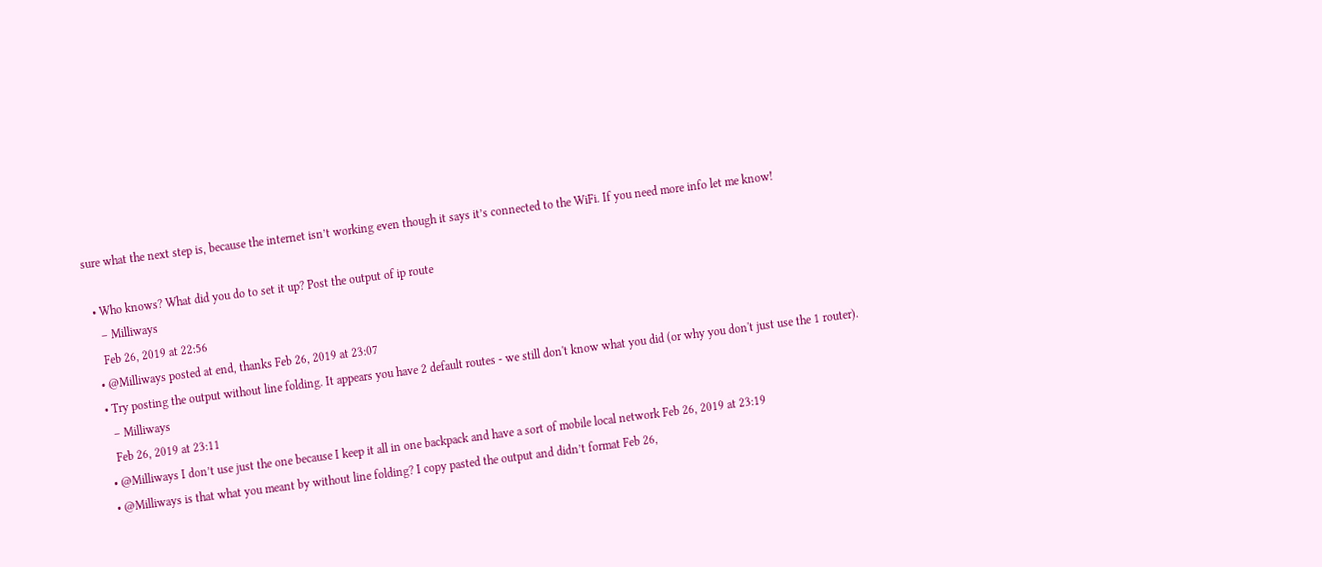sure what the next step is, because the internet isn’t working even though it says it’s connected to the WiFi. If you need more info let me know!

  • Who knows? What did you do to set it up? Post the output of ip route
    – Milliways
    Feb 26, 2019 at 22:56
  • @Milliways posted at end, thanks Feb 26, 2019 at 23:07
  • Try posting the output without line folding. It appears you have 2 default routes - we still don't know what you did (or why you don't just use the 1 router).
    – Milliways
    Feb 26, 2019 at 23:11
  • @Milliways I don’t use just the one because I keep it all in one backpack and have a sort of mobile local network Feb 26, 2019 at 23:19
  • @Milliways is that what you meant by without line folding? I copy pasted the output and didn’t format Feb 26,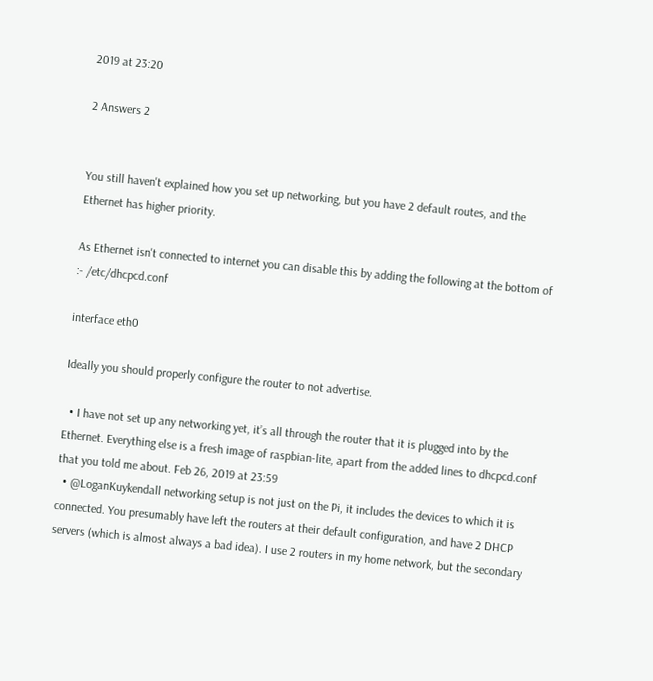2019 at 23:20

2 Answers 2


You still haven't explained how you set up networking, but you have 2 default routes, and the Ethernet has higher priority.

As Ethernet isn't connected to internet you can disable this by adding the following at the bottom of :- /etc/dhcpcd.conf

interface eth0

Ideally you should properly configure the router to not advertise.

  • I have not set up any networking yet, it’s all through the router that it is plugged into by the Ethernet. Everything else is a fresh image of raspbian-lite, apart from the added lines to dhcpcd.conf that you told me about. Feb 26, 2019 at 23:59
  • @LoganKuykendall networking setup is not just on the Pi, it includes the devices to which it is connected. You presumably have left the routers at their default configuration, and have 2 DHCP servers (which is almost always a bad idea). I use 2 routers in my home network, but the secondary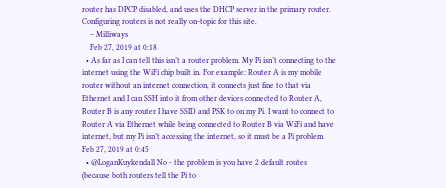router has DPCP disabled, and uses the DHCP server in the primary router. Configuring routers is not really on-topic for this site.
    – Milliways
    Feb 27, 2019 at 0:18
  • As far as I can tell this isn’t a router problem. My Pi isn’t connecting to the internet using the WiFi chip built in. For example: Router A is my mobile router without an internet connection, it connects just fine to that via Ethernet and I can SSH into it from other devices connected to Router A, Router B is any router I have SSID and PSK to on my Pi. I want to connect to Router A via Ethernet while being connected to Router B via WiFi and have internet, but my Pi isn’t accessing the internet, so it must be a Pi problem Feb 27, 2019 at 0:45
  • @LoganKuykendall No - the problem is you have 2 default routes (because both routers tell the Pi to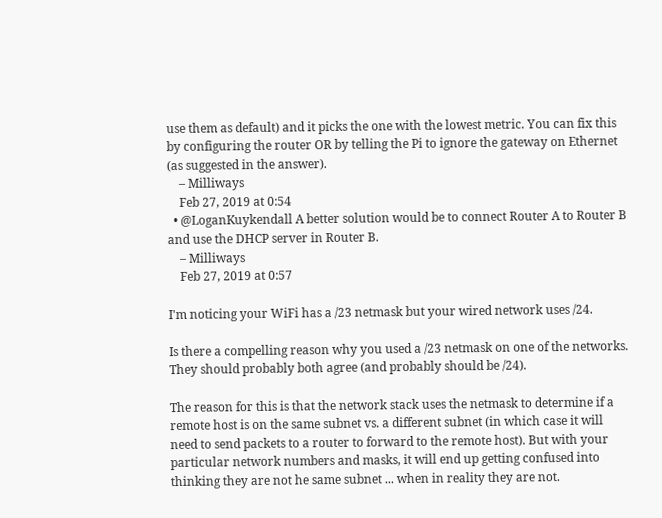use them as default) and it picks the one with the lowest metric. You can fix this by configuring the router OR by telling the Pi to ignore the gateway on Ethernet (as suggested in the answer).
    – Milliways
    Feb 27, 2019 at 0:54
  • @LoganKuykendall A better solution would be to connect Router A to Router B and use the DHCP server in Router B.
    – Milliways
    Feb 27, 2019 at 0:57

I'm noticing your WiFi has a /23 netmask but your wired network uses /24.

Is there a compelling reason why you used a /23 netmask on one of the networks. They should probably both agree (and probably should be /24).

The reason for this is that the network stack uses the netmask to determine if a remote host is on the same subnet vs. a different subnet (in which case it will need to send packets to a router to forward to the remote host). But with your particular network numbers and masks, it will end up getting confused into thinking they are not he same subnet ... when in reality they are not.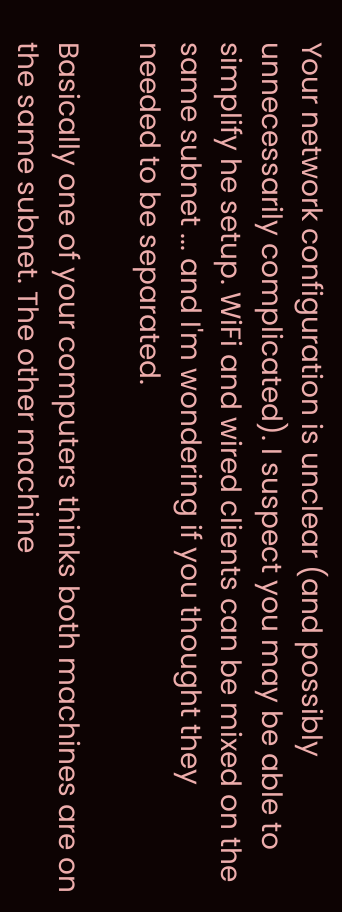Your network configuration is unclear (and possibly unnecessarily complicated). I suspect you may be able to simplify he setup. WiFi and wired clients can be mixed on the same subnet ... and I'm wondering if you thought they needed to be separated.

Basically one of your computers thinks both machines are on the same subnet. The other machine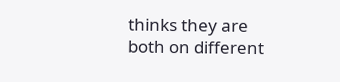thinks they are both on different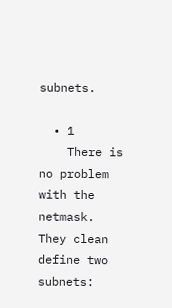subnets.

  • 1
    There is no problem with the netmask. They clean define two subnets: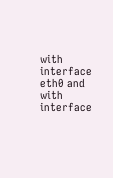with interface eth0 and with interface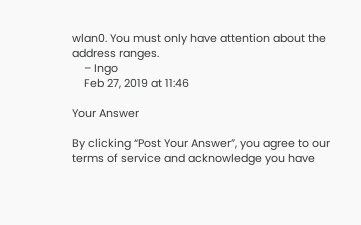wlan0. You must only have attention about the address ranges.
    – Ingo
    Feb 27, 2019 at 11:46

Your Answer

By clicking “Post Your Answer”, you agree to our terms of service and acknowledge you have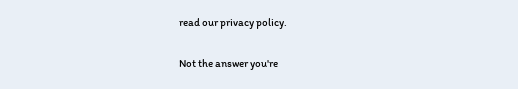read our privacy policy.

Not the answer you're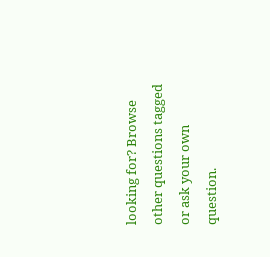looking for? Browse other questions tagged or ask your own question.